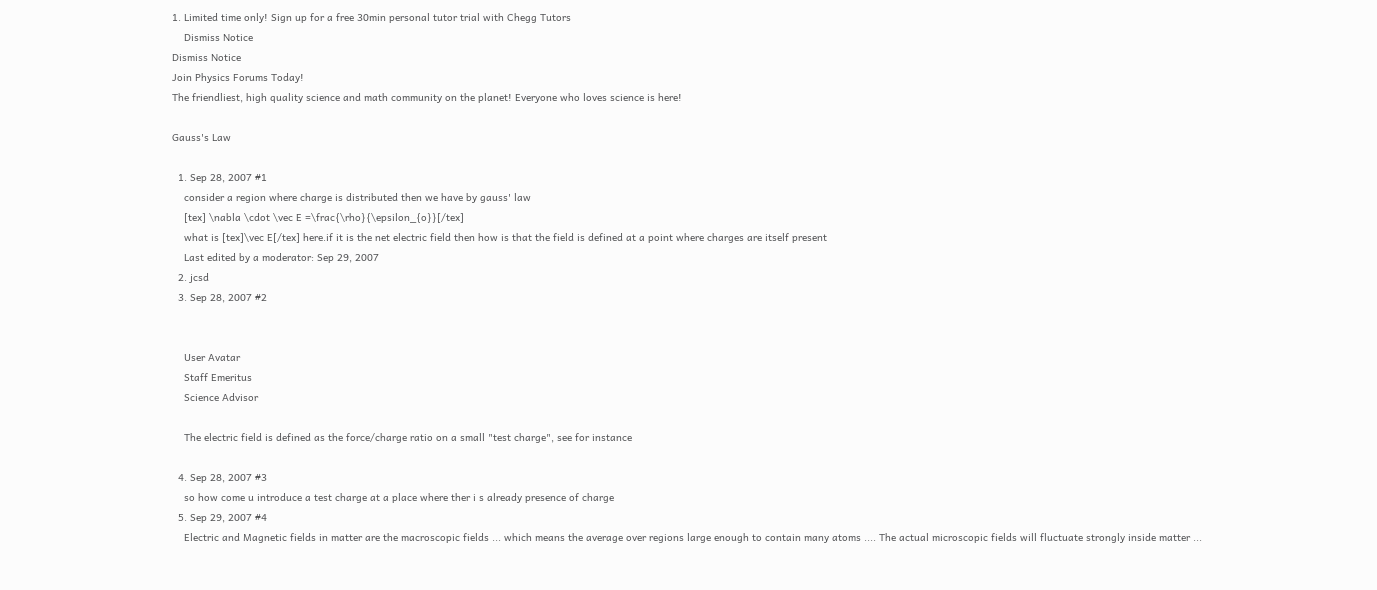1. Limited time only! Sign up for a free 30min personal tutor trial with Chegg Tutors
    Dismiss Notice
Dismiss Notice
Join Physics Forums Today!
The friendliest, high quality science and math community on the planet! Everyone who loves science is here!

Gauss's Law

  1. Sep 28, 2007 #1
    consider a region where charge is distributed then we have by gauss' law
    [tex] \nabla \cdot \vec E =\frac{\rho}{\epsilon_{o}}[/tex]
    what is [tex]\vec E[/tex] here.if it is the net electric field then how is that the field is defined at a point where charges are itself present
    Last edited by a moderator: Sep 29, 2007
  2. jcsd
  3. Sep 28, 2007 #2


    User Avatar
    Staff Emeritus
    Science Advisor

    The electric field is defined as the force/charge ratio on a small "test charge", see for instance

  4. Sep 28, 2007 #3
    so how come u introduce a test charge at a place where ther i s already presence of charge
  5. Sep 29, 2007 #4
    Electric and Magnetic fields in matter are the macroscopic fields ... which means the average over regions large enough to contain many atoms .... The actual microscopic fields will fluctuate strongly inside matter ...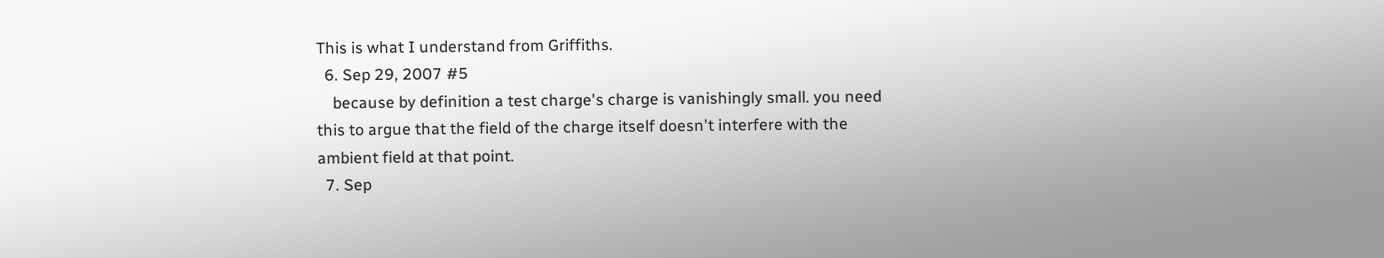This is what I understand from Griffiths.
  6. Sep 29, 2007 #5
    because by definition a test charge's charge is vanishingly small. you need this to argue that the field of the charge itself doesn't interfere with the ambient field at that point.
  7. Sep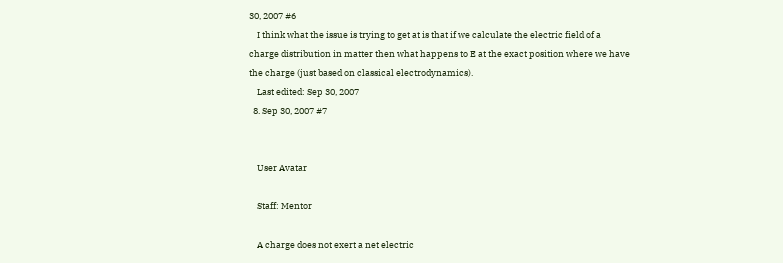30, 2007 #6
    I think what the issue is trying to get at is that if we calculate the electric field of a charge distribution in matter then what happens to E at the exact position where we have the charge (just based on classical electrodynamics).
    Last edited: Sep 30, 2007
  8. Sep 30, 2007 #7


    User Avatar

    Staff: Mentor

    A charge does not exert a net electric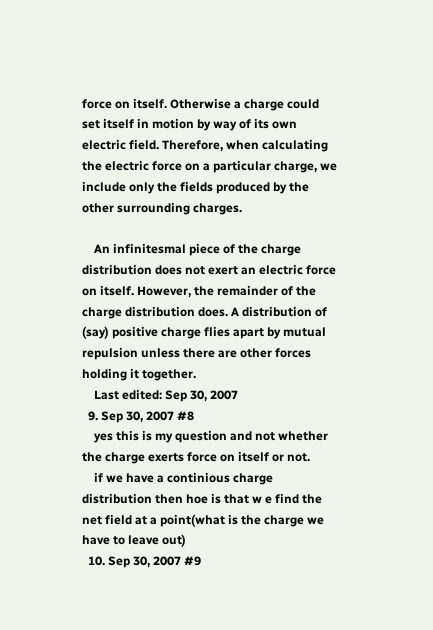force on itself. Otherwise a charge could set itself in motion by way of its own electric field. Therefore, when calculating the electric force on a particular charge, we include only the fields produced by the other surrounding charges.

    An infinitesmal piece of the charge distribution does not exert an electric force on itself. However, the remainder of the charge distribution does. A distribution of (say) positive charge flies apart by mutual repulsion unless there are other forces holding it together.
    Last edited: Sep 30, 2007
  9. Sep 30, 2007 #8
    yes this is my question and not whether the charge exerts force on itself or not.
    if we have a continious charge distribution then hoe is that w e find the net field at a point(what is the charge we have to leave out)
  10. Sep 30, 2007 #9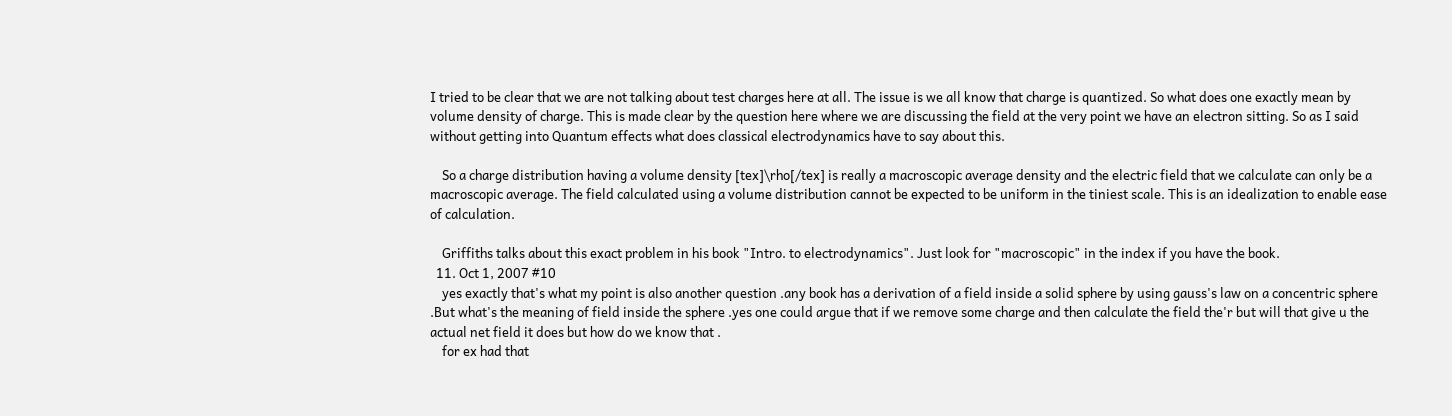I tried to be clear that we are not talking about test charges here at all. The issue is we all know that charge is quantized. So what does one exactly mean by volume density of charge. This is made clear by the question here where we are discussing the field at the very point we have an electron sitting. So as I said without getting into Quantum effects what does classical electrodynamics have to say about this.

    So a charge distribution having a volume density [tex]\rho[/tex] is really a macroscopic average density and the electric field that we calculate can only be a macroscopic average. The field calculated using a volume distribution cannot be expected to be uniform in the tiniest scale. This is an idealization to enable ease of calculation.

    Griffiths talks about this exact problem in his book "Intro. to electrodynamics". Just look for "macroscopic" in the index if you have the book.
  11. Oct 1, 2007 #10
    yes exactly that's what my point is also another question .any book has a derivation of a field inside a solid sphere by using gauss's law on a concentric sphere .But what's the meaning of field inside the sphere .yes one could argue that if we remove some charge and then calculate the field the'r but will that give u the actual net field it does but how do we know that .
    for ex had that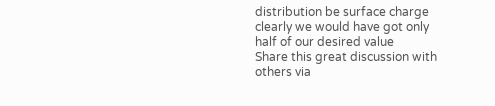distribution be surface charge clearly we would have got only half of our desired value
Share this great discussion with others via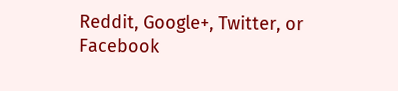Reddit, Google+, Twitter, or Facebook